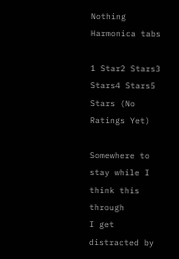Nothing Harmonica tabs

1 Star2 Stars3 Stars4 Stars5 Stars (No Ratings Yet)

Somewhere to stay while I think this through
I get distracted by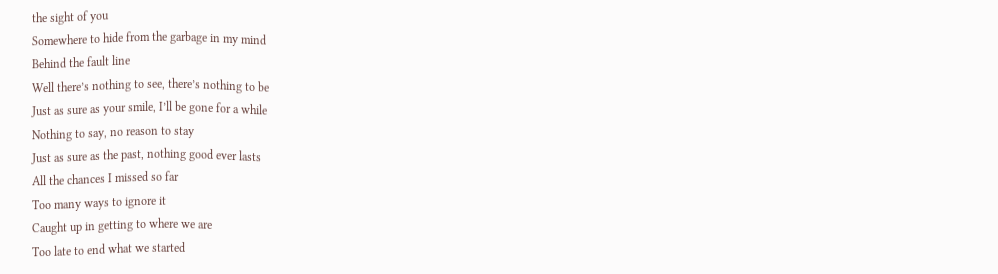the sight of you
Somewhere to hide from the garbage in my mind
Behind the fault line
Well there’s nothing to see, there’s nothing to be
Just as sure as your smile, I’ll be gone for a while
Nothing to say, no reason to stay
Just as sure as the past, nothing good ever lasts
All the chances I missed so far
Too many ways to ignore it
Caught up in getting to where we are
Too late to end what we started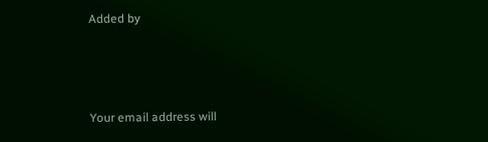Added by



Your email address will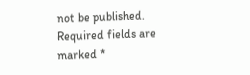not be published. Required fields are marked *